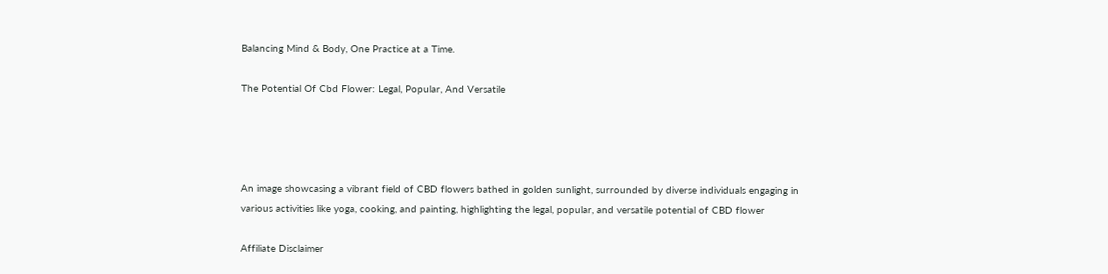Balancing Mind & Body, One Practice at a Time.

The Potential Of Cbd Flower: Legal, Popular, And Versatile




An image showcasing a vibrant field of CBD flowers bathed in golden sunlight, surrounded by diverse individuals engaging in various activities like yoga, cooking, and painting, highlighting the legal, popular, and versatile potential of CBD flower

Affiliate Disclaimer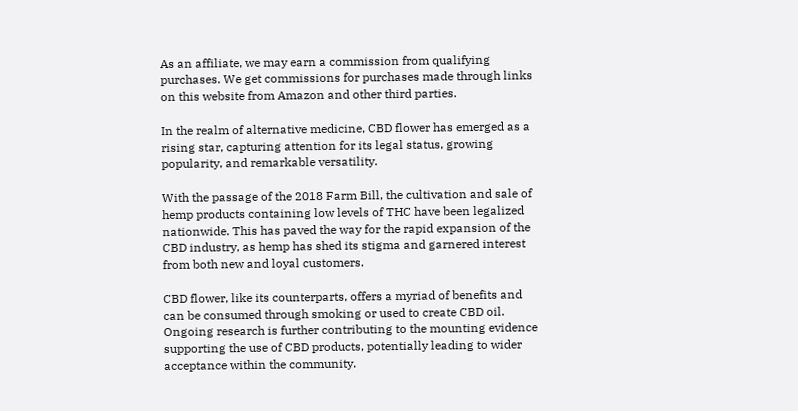As an affiliate, we may earn a commission from qualifying purchases. We get commissions for purchases made through links on this website from Amazon and other third parties.

In the realm of alternative medicine, CBD flower has emerged as a rising star, capturing attention for its legal status, growing popularity, and remarkable versatility.

With the passage of the 2018 Farm Bill, the cultivation and sale of hemp products containing low levels of THC have been legalized nationwide. This has paved the way for the rapid expansion of the CBD industry, as hemp has shed its stigma and garnered interest from both new and loyal customers.

CBD flower, like its counterparts, offers a myriad of benefits and can be consumed through smoking or used to create CBD oil. Ongoing research is further contributing to the mounting evidence supporting the use of CBD products, potentially leading to wider acceptance within the community.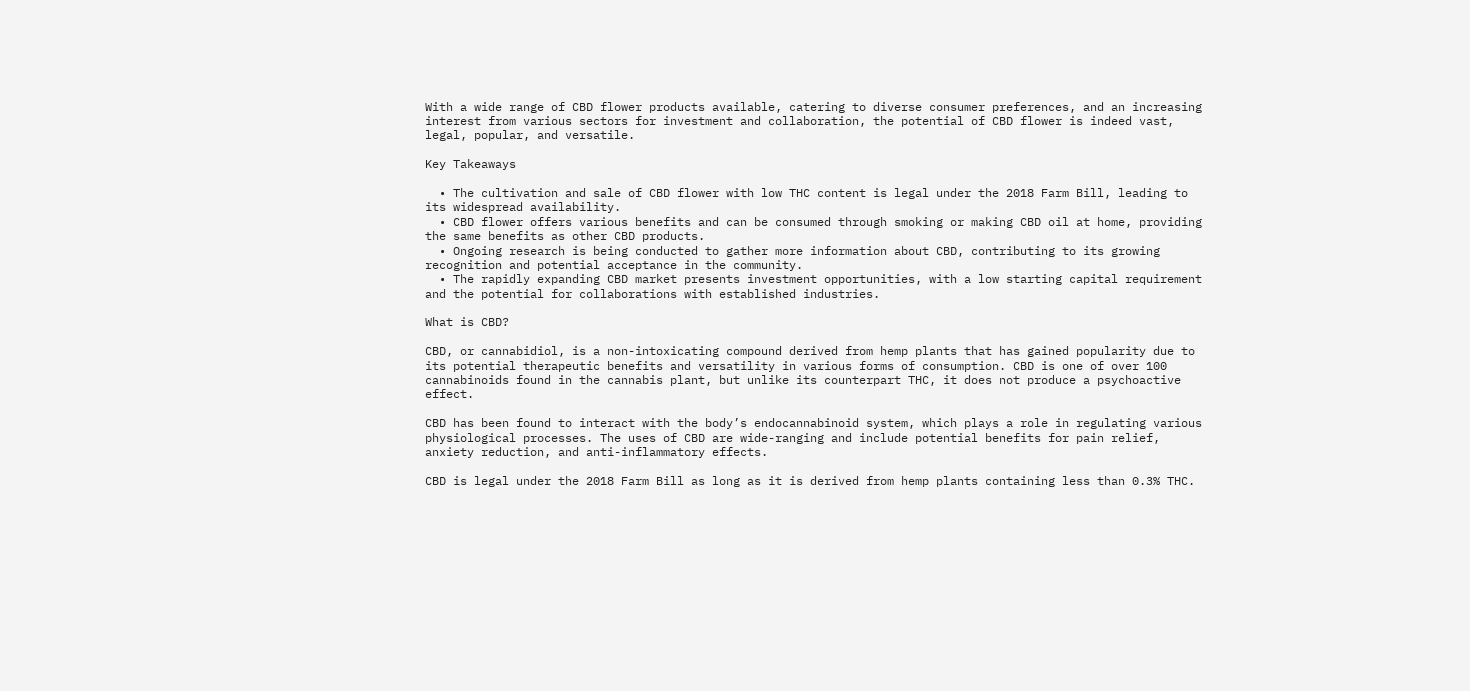With a wide range of CBD flower products available, catering to diverse consumer preferences, and an increasing interest from various sectors for investment and collaboration, the potential of CBD flower is indeed vast, legal, popular, and versatile.

Key Takeaways

  • The cultivation and sale of CBD flower with low THC content is legal under the 2018 Farm Bill, leading to its widespread availability.
  • CBD flower offers various benefits and can be consumed through smoking or making CBD oil at home, providing the same benefits as other CBD products.
  • Ongoing research is being conducted to gather more information about CBD, contributing to its growing recognition and potential acceptance in the community.
  • The rapidly expanding CBD market presents investment opportunities, with a low starting capital requirement and the potential for collaborations with established industries.

What is CBD?

CBD, or cannabidiol, is a non-intoxicating compound derived from hemp plants that has gained popularity due to its potential therapeutic benefits and versatility in various forms of consumption. CBD is one of over 100 cannabinoids found in the cannabis plant, but unlike its counterpart THC, it does not produce a psychoactive effect.

CBD has been found to interact with the body’s endocannabinoid system, which plays a role in regulating various physiological processes. The uses of CBD are wide-ranging and include potential benefits for pain relief, anxiety reduction, and anti-inflammatory effects.

CBD is legal under the 2018 Farm Bill as long as it is derived from hemp plants containing less than 0.3% THC.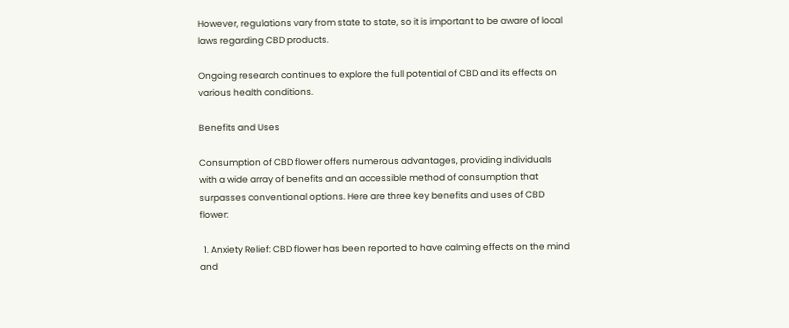However, regulations vary from state to state, so it is important to be aware of local laws regarding CBD products.

Ongoing research continues to explore the full potential of CBD and its effects on various health conditions.

Benefits and Uses

Consumption of CBD flower offers numerous advantages, providing individuals with a wide array of benefits and an accessible method of consumption that surpasses conventional options. Here are three key benefits and uses of CBD flower:

  1. Anxiety Relief: CBD flower has been reported to have calming effects on the mind and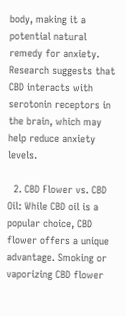body, making it a potential natural remedy for anxiety. Research suggests that CBD interacts with serotonin receptors in the brain, which may help reduce anxiety levels.

  2. CBD Flower vs. CBD Oil: While CBD oil is a popular choice, CBD flower offers a unique advantage. Smoking or vaporizing CBD flower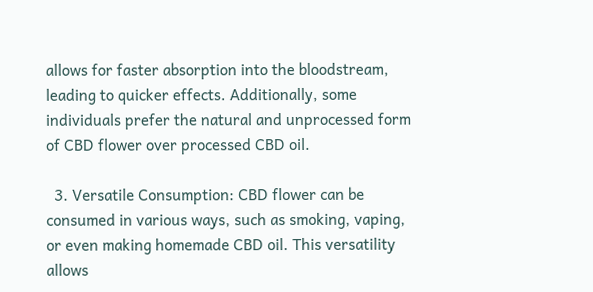allows for faster absorption into the bloodstream, leading to quicker effects. Additionally, some individuals prefer the natural and unprocessed form of CBD flower over processed CBD oil.

  3. Versatile Consumption: CBD flower can be consumed in various ways, such as smoking, vaping, or even making homemade CBD oil. This versatility allows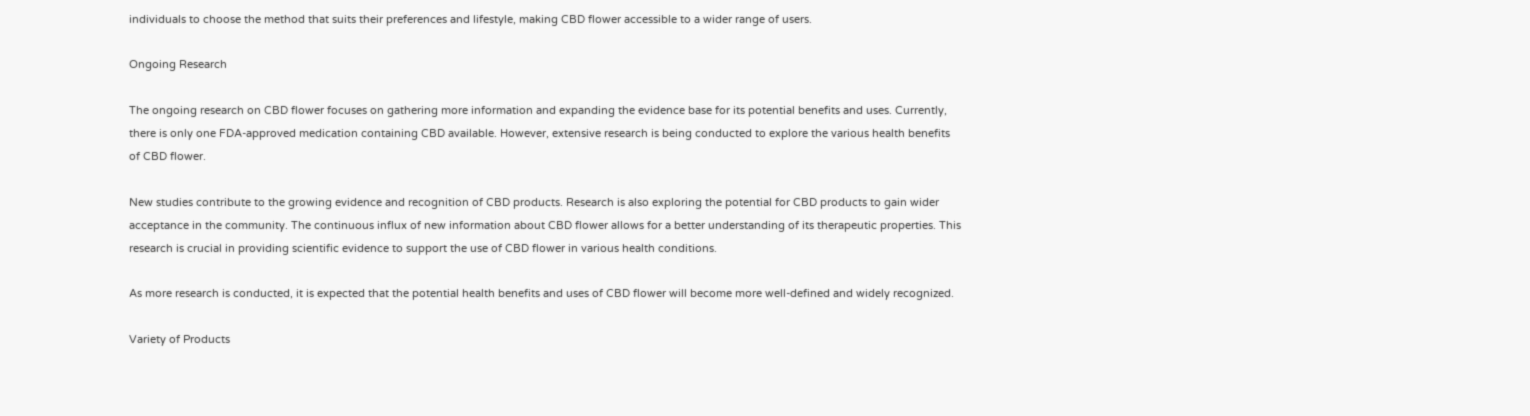individuals to choose the method that suits their preferences and lifestyle, making CBD flower accessible to a wider range of users.

Ongoing Research

The ongoing research on CBD flower focuses on gathering more information and expanding the evidence base for its potential benefits and uses. Currently, there is only one FDA-approved medication containing CBD available. However, extensive research is being conducted to explore the various health benefits of CBD flower.

New studies contribute to the growing evidence and recognition of CBD products. Research is also exploring the potential for CBD products to gain wider acceptance in the community. The continuous influx of new information about CBD flower allows for a better understanding of its therapeutic properties. This research is crucial in providing scientific evidence to support the use of CBD flower in various health conditions.

As more research is conducted, it is expected that the potential health benefits and uses of CBD flower will become more well-defined and widely recognized.

Variety of Products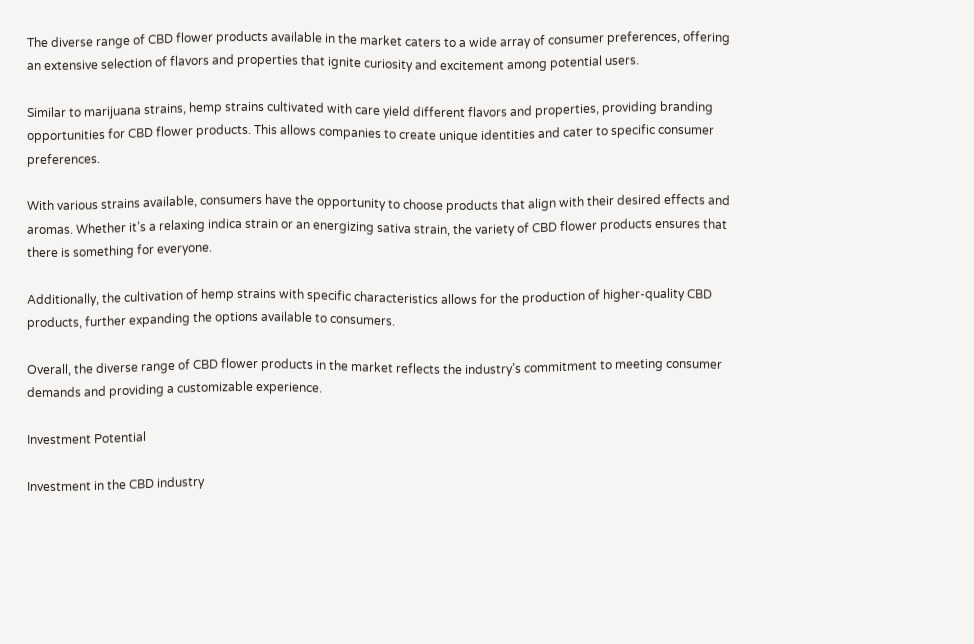The diverse range of CBD flower products available in the market caters to a wide array of consumer preferences, offering an extensive selection of flavors and properties that ignite curiosity and excitement among potential users.

Similar to marijuana strains, hemp strains cultivated with care yield different flavors and properties, providing branding opportunities for CBD flower products. This allows companies to create unique identities and cater to specific consumer preferences.

With various strains available, consumers have the opportunity to choose products that align with their desired effects and aromas. Whether it’s a relaxing indica strain or an energizing sativa strain, the variety of CBD flower products ensures that there is something for everyone.

Additionally, the cultivation of hemp strains with specific characteristics allows for the production of higher-quality CBD products, further expanding the options available to consumers.

Overall, the diverse range of CBD flower products in the market reflects the industry’s commitment to meeting consumer demands and providing a customizable experience.

Investment Potential

Investment in the CBD industry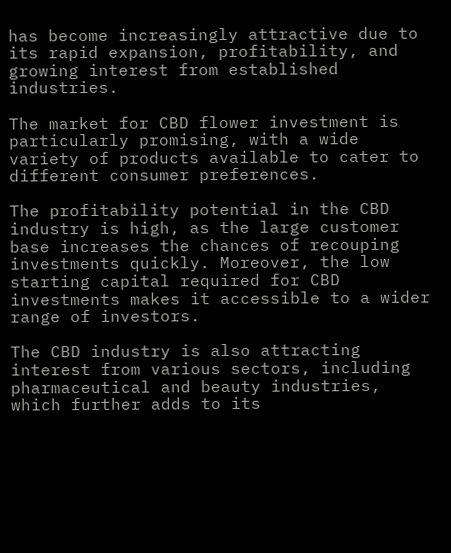has become increasingly attractive due to its rapid expansion, profitability, and growing interest from established industries.

The market for CBD flower investment is particularly promising, with a wide variety of products available to cater to different consumer preferences.

The profitability potential in the CBD industry is high, as the large customer base increases the chances of recouping investments quickly. Moreover, the low starting capital required for CBD investments makes it accessible to a wider range of investors.

The CBD industry is also attracting interest from various sectors, including pharmaceutical and beauty industries, which further adds to its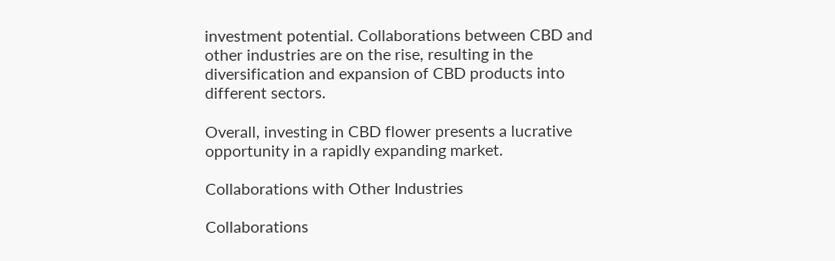investment potential. Collaborations between CBD and other industries are on the rise, resulting in the diversification and expansion of CBD products into different sectors.

Overall, investing in CBD flower presents a lucrative opportunity in a rapidly expanding market.

Collaborations with Other Industries

Collaborations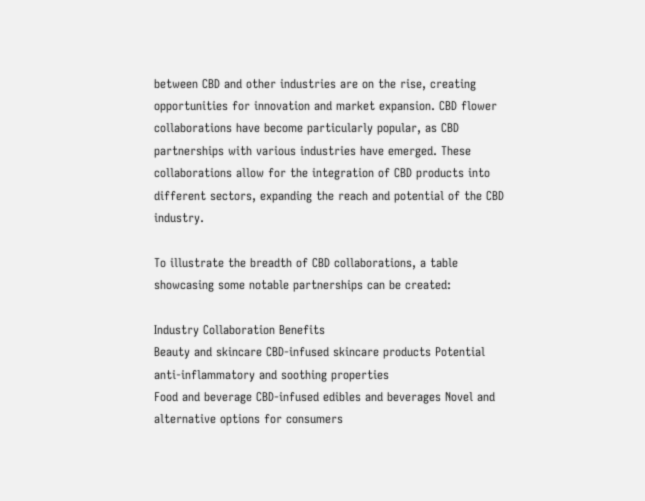between CBD and other industries are on the rise, creating opportunities for innovation and market expansion. CBD flower collaborations have become particularly popular, as CBD partnerships with various industries have emerged. These collaborations allow for the integration of CBD products into different sectors, expanding the reach and potential of the CBD industry.

To illustrate the breadth of CBD collaborations, a table showcasing some notable partnerships can be created:

Industry Collaboration Benefits
Beauty and skincare CBD-infused skincare products Potential anti-inflammatory and soothing properties
Food and beverage CBD-infused edibles and beverages Novel and alternative options for consumers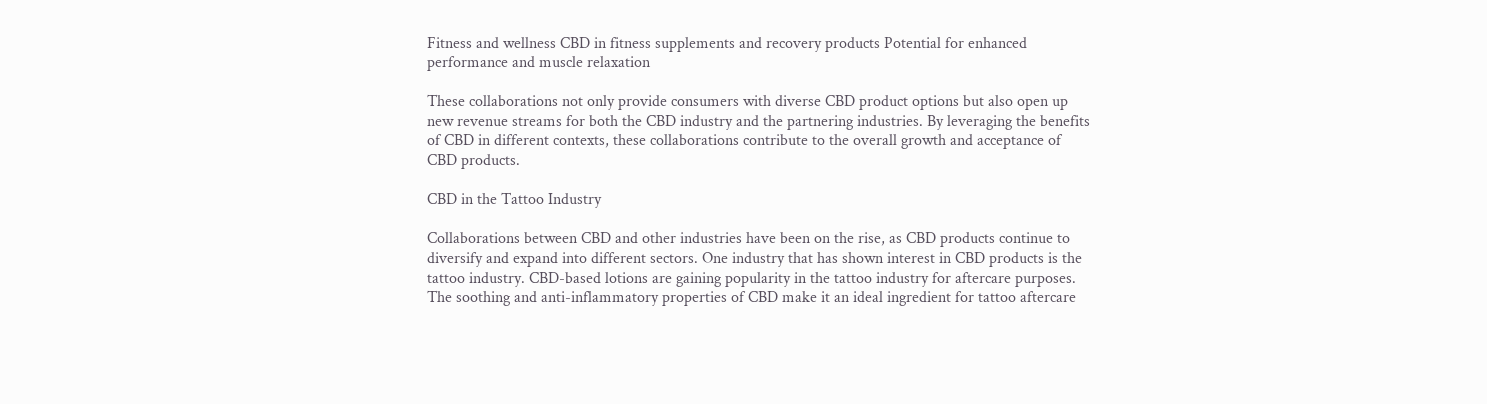Fitness and wellness CBD in fitness supplements and recovery products Potential for enhanced performance and muscle relaxation

These collaborations not only provide consumers with diverse CBD product options but also open up new revenue streams for both the CBD industry and the partnering industries. By leveraging the benefits of CBD in different contexts, these collaborations contribute to the overall growth and acceptance of CBD products.

CBD in the Tattoo Industry

Collaborations between CBD and other industries have been on the rise, as CBD products continue to diversify and expand into different sectors. One industry that has shown interest in CBD products is the tattoo industry. CBD-based lotions are gaining popularity in the tattoo industry for aftercare purposes. The soothing and anti-inflammatory properties of CBD make it an ideal ingredient for tattoo aftercare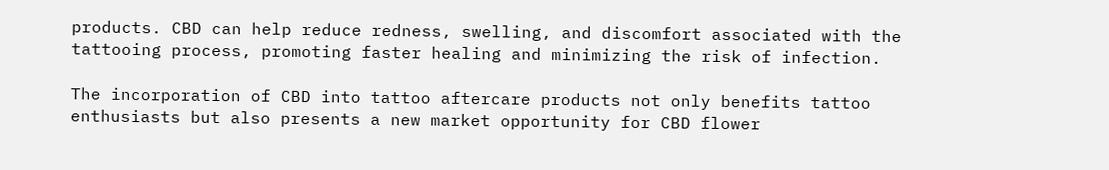products. CBD can help reduce redness, swelling, and discomfort associated with the tattooing process, promoting faster healing and minimizing the risk of infection.

The incorporation of CBD into tattoo aftercare products not only benefits tattoo enthusiasts but also presents a new market opportunity for CBD flower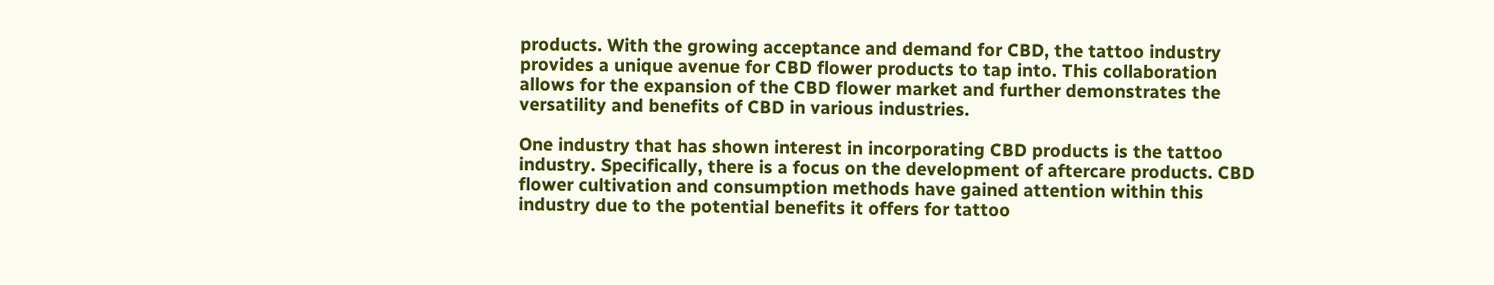products. With the growing acceptance and demand for CBD, the tattoo industry provides a unique avenue for CBD flower products to tap into. This collaboration allows for the expansion of the CBD flower market and further demonstrates the versatility and benefits of CBD in various industries.

One industry that has shown interest in incorporating CBD products is the tattoo industry. Specifically, there is a focus on the development of aftercare products. CBD flower cultivation and consumption methods have gained attention within this industry due to the potential benefits it offers for tattoo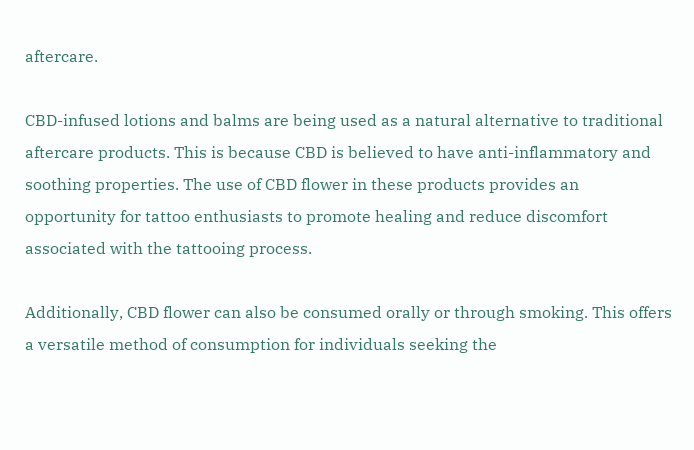aftercare.

CBD-infused lotions and balms are being used as a natural alternative to traditional aftercare products. This is because CBD is believed to have anti-inflammatory and soothing properties. The use of CBD flower in these products provides an opportunity for tattoo enthusiasts to promote healing and reduce discomfort associated with the tattooing process.

Additionally, CBD flower can also be consumed orally or through smoking. This offers a versatile method of consumption for individuals seeking the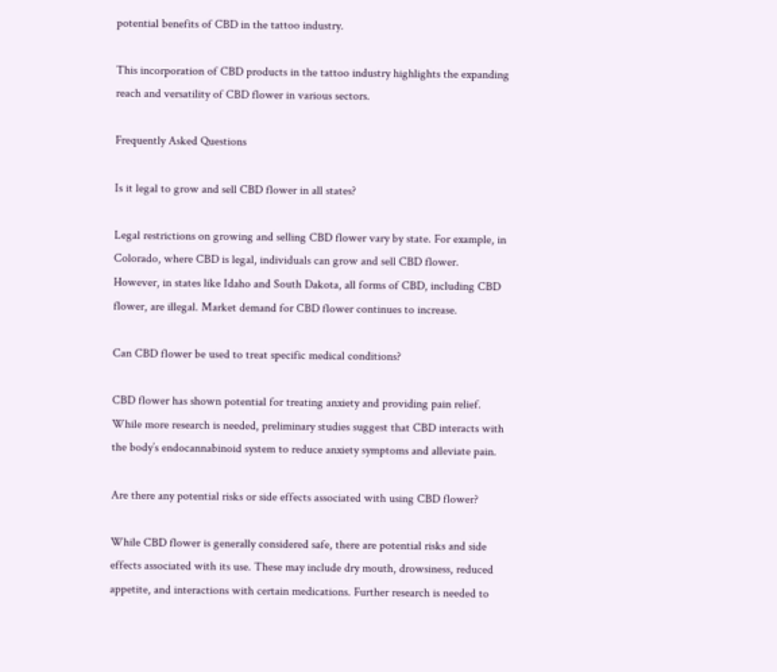potential benefits of CBD in the tattoo industry.

This incorporation of CBD products in the tattoo industry highlights the expanding reach and versatility of CBD flower in various sectors.

Frequently Asked Questions

Is it legal to grow and sell CBD flower in all states?

Legal restrictions on growing and selling CBD flower vary by state. For example, in Colorado, where CBD is legal, individuals can grow and sell CBD flower. However, in states like Idaho and South Dakota, all forms of CBD, including CBD flower, are illegal. Market demand for CBD flower continues to increase.

Can CBD flower be used to treat specific medical conditions?

CBD flower has shown potential for treating anxiety and providing pain relief. While more research is needed, preliminary studies suggest that CBD interacts with the body’s endocannabinoid system to reduce anxiety symptoms and alleviate pain.

Are there any potential risks or side effects associated with using CBD flower?

While CBD flower is generally considered safe, there are potential risks and side effects associated with its use. These may include dry mouth, drowsiness, reduced appetite, and interactions with certain medications. Further research is needed to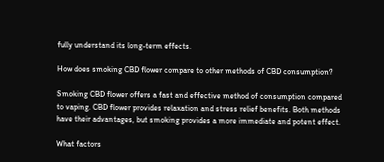fully understand its long-term effects.

How does smoking CBD flower compare to other methods of CBD consumption?

Smoking CBD flower offers a fast and effective method of consumption compared to vaping. CBD flower provides relaxation and stress relief benefits. Both methods have their advantages, but smoking provides a more immediate and potent effect.

What factors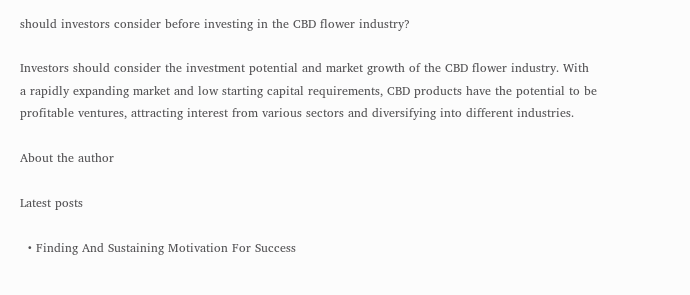should investors consider before investing in the CBD flower industry?

Investors should consider the investment potential and market growth of the CBD flower industry. With a rapidly expanding market and low starting capital requirements, CBD products have the potential to be profitable ventures, attracting interest from various sectors and diversifying into different industries.

About the author

Latest posts

  • Finding And Sustaining Motivation For Success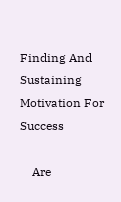Finding And Sustaining Motivation For Success

    Are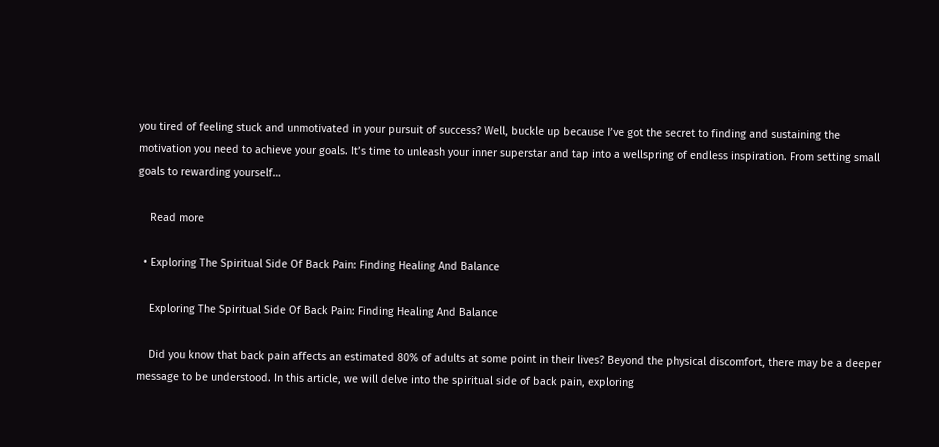you tired of feeling stuck and unmotivated in your pursuit of success? Well, buckle up because I’ve got the secret to finding and sustaining the motivation you need to achieve your goals. It’s time to unleash your inner superstar and tap into a wellspring of endless inspiration. From setting small goals to rewarding yourself…

    Read more

  • Exploring The Spiritual Side Of Back Pain: Finding Healing And Balance

    Exploring The Spiritual Side Of Back Pain: Finding Healing And Balance

    Did you know that back pain affects an estimated 80% of adults at some point in their lives? Beyond the physical discomfort, there may be a deeper message to be understood. In this article, we will delve into the spiritual side of back pain, exploring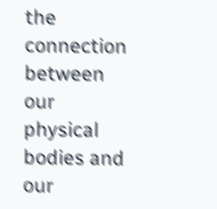the connection between our physical bodies and our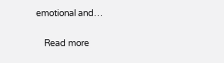emotional and…

    Read more